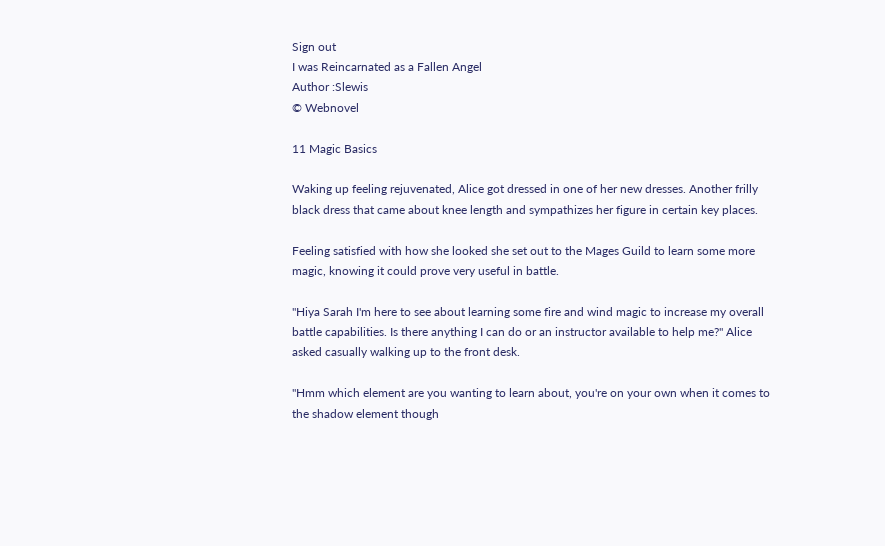Sign out
I was Reincarnated as a Fallen Angel
Author :Slewis
© Webnovel

11 Magic Basics

Waking up feeling rejuvenated, Alice got dressed in one of her new dresses. Another frilly black dress that came about knee length and sympathizes her figure in certain key places.

Feeling satisfied with how she looked she set out to the Mages Guild to learn some more magic, knowing it could prove very useful in battle.

"Hiya Sarah I'm here to see about learning some fire and wind magic to increase my overall battle capabilities. Is there anything I can do or an instructor available to help me?" Alice asked casually walking up to the front desk.

"Hmm which element are you wanting to learn about, you're on your own when it comes to the shadow element though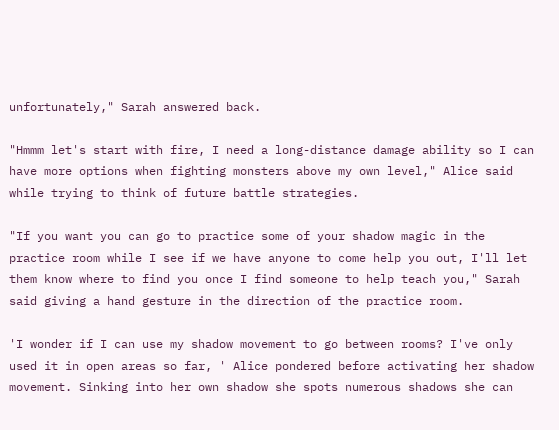unfortunately," Sarah answered back.

"Hmmm let's start with fire, I need a long-distance damage ability so I can have more options when fighting monsters above my own level," Alice said while trying to think of future battle strategies.

"If you want you can go to practice some of your shadow magic in the practice room while I see if we have anyone to come help you out, I'll let them know where to find you once I find someone to help teach you," Sarah said giving a hand gesture in the direction of the practice room.

'I wonder if I can use my shadow movement to go between rooms? I've only used it in open areas so far, ' Alice pondered before activating her shadow movement. Sinking into her own shadow she spots numerous shadows she can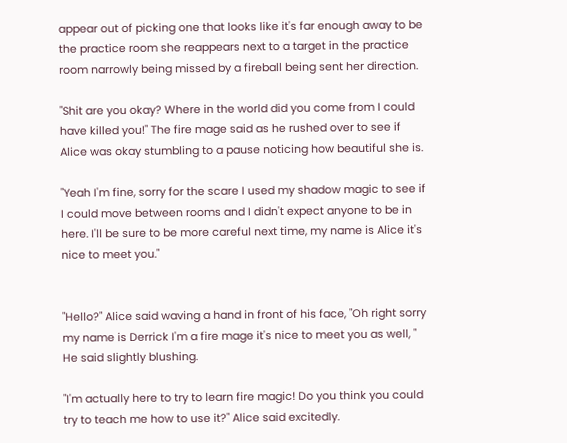appear out of picking one that looks like it's far enough away to be the practice room she reappears next to a target in the practice room narrowly being missed by a fireball being sent her direction.

"Shit are you okay? Where in the world did you come from I could have killed you!" The fire mage said as he rushed over to see if Alice was okay stumbling to a pause noticing how beautiful she is.

"Yeah I'm fine, sorry for the scare I used my shadow magic to see if I could move between rooms and I didn't expect anyone to be in here. I'll be sure to be more careful next time, my name is Alice it's nice to meet you."


"Hello?" Alice said waving a hand in front of his face, "Oh right sorry my name is Derrick I'm a fire mage it's nice to meet you as well, " He said slightly blushing.

"I'm actually here to try to learn fire magic! Do you think you could try to teach me how to use it?" Alice said excitedly.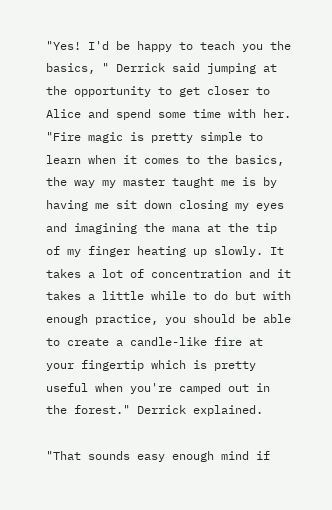"Yes! I'd be happy to teach you the basics, " Derrick said jumping at the opportunity to get closer to Alice and spend some time with her. "Fire magic is pretty simple to learn when it comes to the basics, the way my master taught me is by having me sit down closing my eyes and imagining the mana at the tip of my finger heating up slowly. It takes a lot of concentration and it takes a little while to do but with enough practice, you should be able to create a candle-like fire at your fingertip which is pretty useful when you're camped out in the forest." Derrick explained.

"That sounds easy enough mind if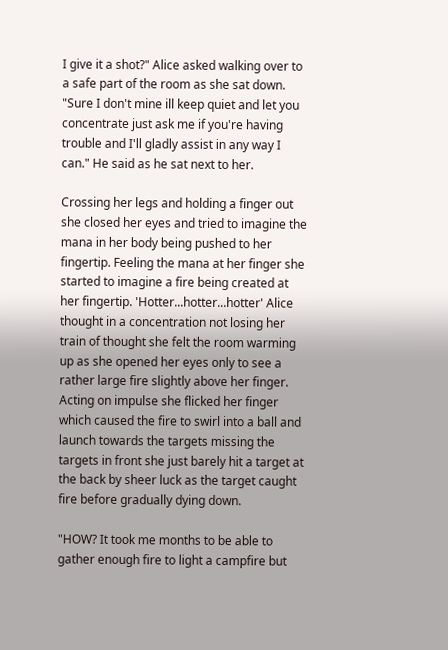I give it a shot?" Alice asked walking over to a safe part of the room as she sat down. "Sure I don't mine ill keep quiet and let you concentrate just ask me if you're having trouble and I'll gladly assist in any way I can." He said as he sat next to her.

Crossing her legs and holding a finger out she closed her eyes and tried to imagine the mana in her body being pushed to her fingertip. Feeling the mana at her finger she started to imagine a fire being created at her fingertip. 'Hotter...hotter...hotter' Alice thought in a concentration not losing her train of thought she felt the room warming up as she opened her eyes only to see a rather large fire slightly above her finger. Acting on impulse she flicked her finger which caused the fire to swirl into a ball and launch towards the targets missing the targets in front she just barely hit a target at the back by sheer luck as the target caught fire before gradually dying down.

"HOW? It took me months to be able to gather enough fire to light a campfire but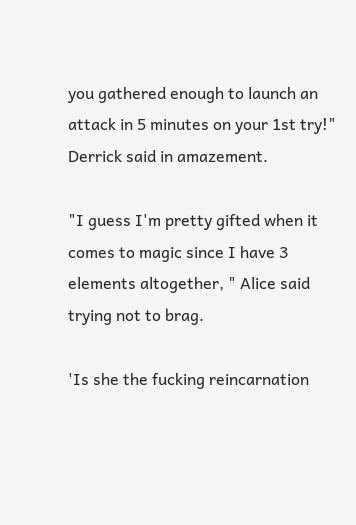you gathered enough to launch an attack in 5 minutes on your 1st try!" Derrick said in amazement.

"I guess I'm pretty gifted when it comes to magic since I have 3 elements altogether, " Alice said trying not to brag.

'Is she the fucking reincarnation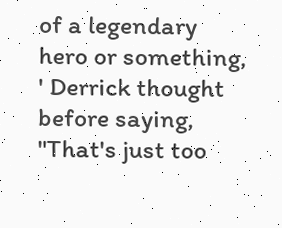of a legendary hero or something, ' Derrick thought before saying, "That's just too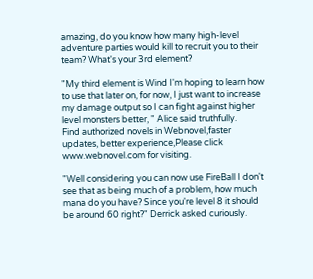amazing, do you know how many high-level adventure parties would kill to recruit you to their team? What's your 3rd element?

"My third element is Wind I'm hoping to learn how to use that later on, for now, I just want to increase my damage output so I can fight against higher level monsters better, " Alice said truthfully.
Find authorized novels in Webnovel,faster updates, better experience,Please click www.webnovel.com for visiting.

"Well considering you can now use FireBall I don't see that as being much of a problem, how much mana do you have? Since you're level 8 it should be around 60 right?" Derrick asked curiously.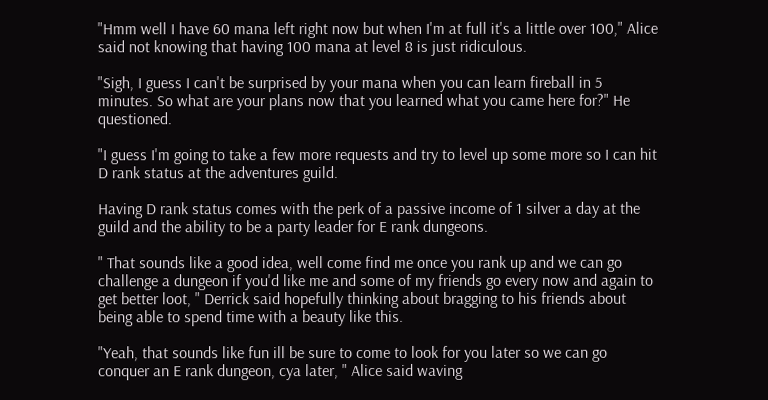"Hmm well I have 60 mana left right now but when I'm at full it's a little over 100," Alice said not knowing that having 100 mana at level 8 is just ridiculous.

"Sigh, I guess I can't be surprised by your mana when you can learn fireball in 5 minutes. So what are your plans now that you learned what you came here for?" He questioned.

"I guess I'm going to take a few more requests and try to level up some more so I can hit D rank status at the adventures guild.

Having D rank status comes with the perk of a passive income of 1 silver a day at the guild and the ability to be a party leader for E rank dungeons.

" That sounds like a good idea, well come find me once you rank up and we can go challenge a dungeon if you'd like me and some of my friends go every now and again to get better loot, " Derrick said hopefully thinking about bragging to his friends about being able to spend time with a beauty like this.

"Yeah, that sounds like fun ill be sure to come to look for you later so we can go conquer an E rank dungeon, cya later, " Alice said waving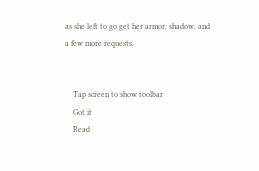as she left to go get her armor, shadow, and a few more requests.


    Tap screen to show toolbar
    Got it
    Read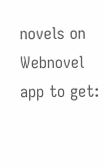novels on Webnovel app to get: